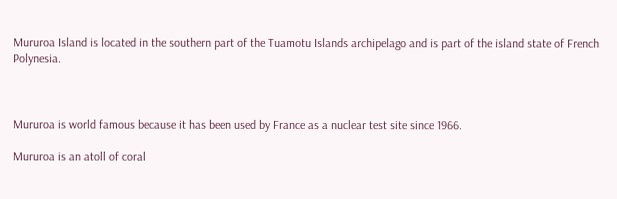Mururoa Island is located in the southern part of the Tuamotu Islands archipelago and is part of the island state of French Polynesia.



Mururoa is world famous because it has been used by France as a nuclear test site since 1966.

Mururoa is an atoll of coral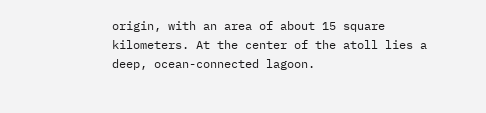origin, with an area of about 15 square kilometers. At the center of the atoll lies a deep, ocean-connected lagoon.